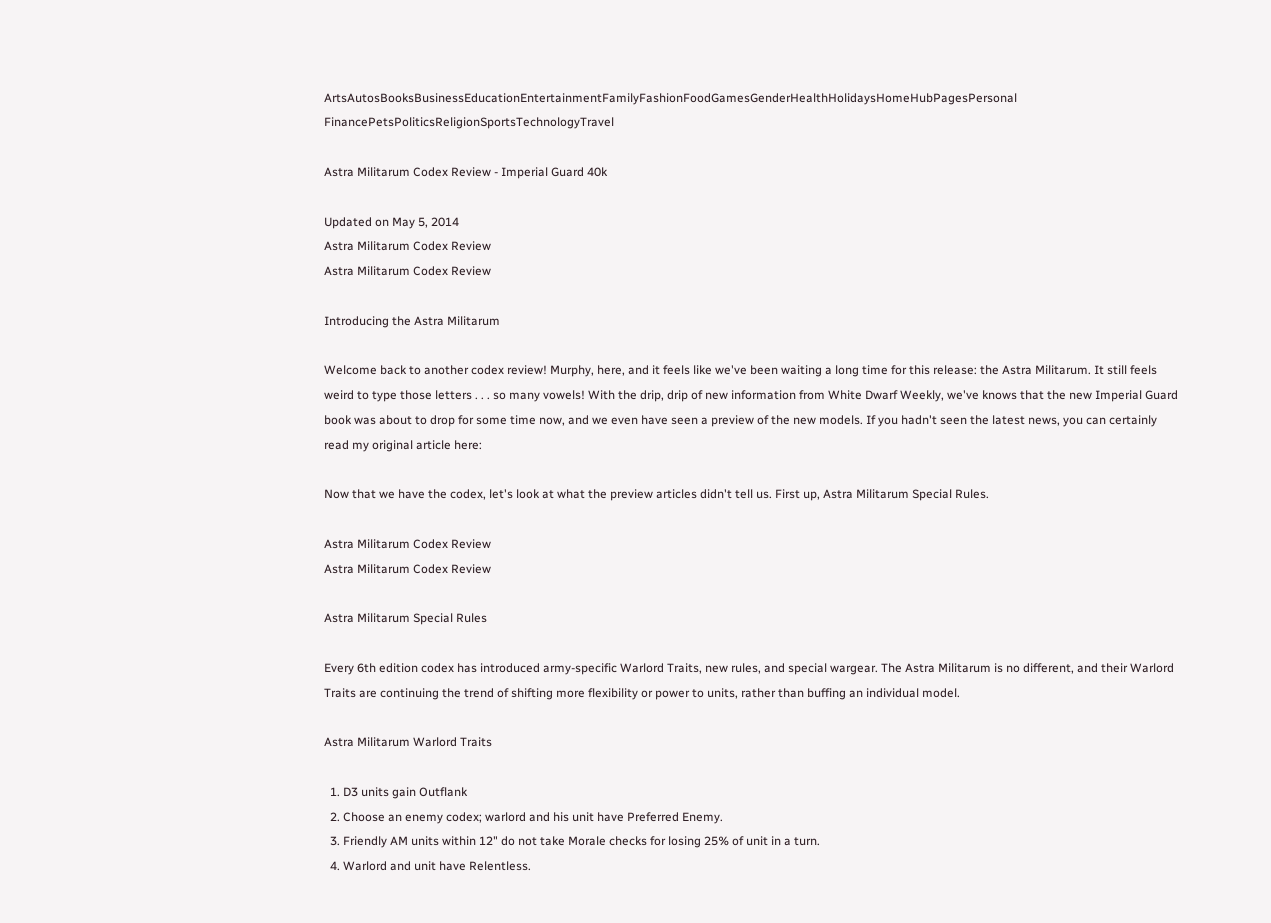ArtsAutosBooksBusinessEducationEntertainmentFamilyFashionFoodGamesGenderHealthHolidaysHomeHubPagesPersonal FinancePetsPoliticsReligionSportsTechnologyTravel

Astra Militarum Codex Review - Imperial Guard 40k

Updated on May 5, 2014
Astra Militarum Codex Review
Astra Militarum Codex Review

Introducing the Astra Militarum

Welcome back to another codex review! Murphy, here, and it feels like we've been waiting a long time for this release: the Astra Militarum. It still feels weird to type those letters . . . so many vowels! With the drip, drip of new information from White Dwarf Weekly, we've knows that the new Imperial Guard book was about to drop for some time now, and we even have seen a preview of the new models. If you hadn't seen the latest news, you can certainly read my original article here:

Now that we have the codex, let's look at what the preview articles didn't tell us. First up, Astra Militarum Special Rules.

Astra Militarum Codex Review
Astra Militarum Codex Review

Astra Militarum Special Rules

Every 6th edition codex has introduced army-specific Warlord Traits, new rules, and special wargear. The Astra Militarum is no different, and their Warlord Traits are continuing the trend of shifting more flexibility or power to units, rather than buffing an individual model.

Astra Militarum Warlord Traits

  1. D3 units gain Outflank
  2. Choose an enemy codex; warlord and his unit have Preferred Enemy.
  3. Friendly AM units within 12" do not take Morale checks for losing 25% of unit in a turn.
  4. Warlord and unit have Relentless.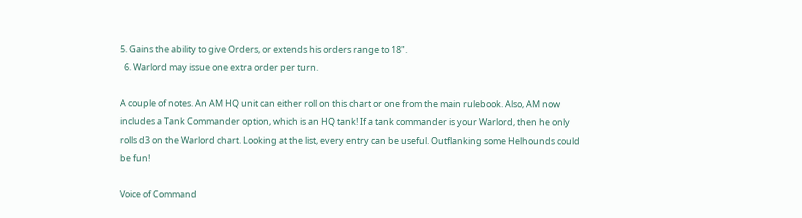5. Gains the ability to give Orders, or extends his orders range to 18".
  6. Warlord may issue one extra order per turn.

A couple of notes. An AM HQ unit can either roll on this chart or one from the main rulebook. Also, AM now includes a Tank Commander option, which is an HQ tank! If a tank commander is your Warlord, then he only rolls d3 on the Warlord chart. Looking at the list, every entry can be useful. Outflanking some Helhounds could be fun!

Voice of Command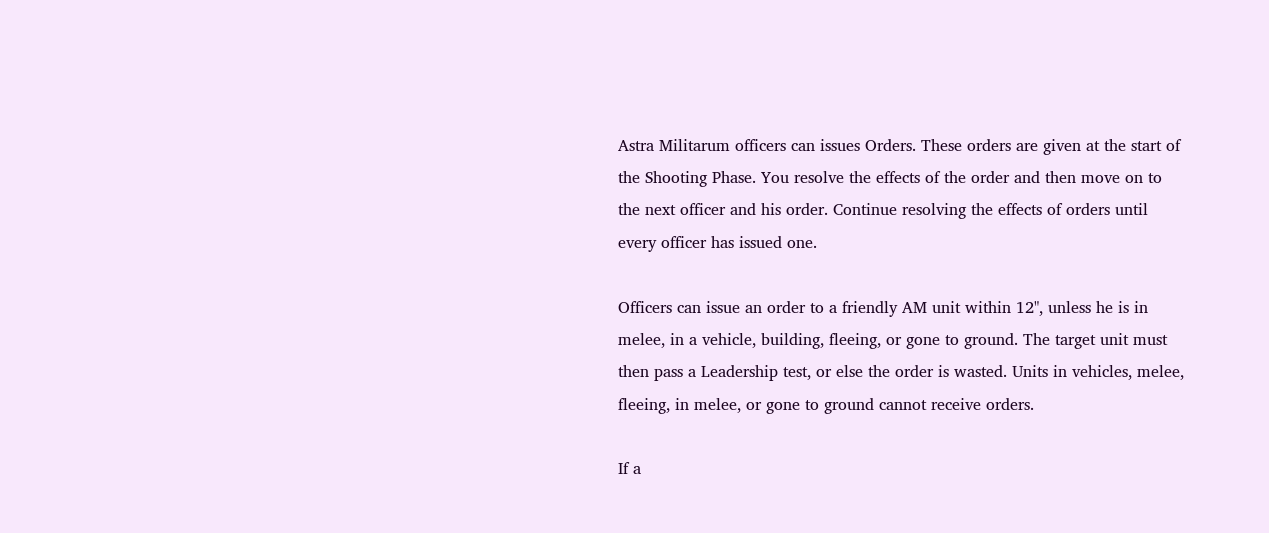Astra Militarum officers can issues Orders. These orders are given at the start of the Shooting Phase. You resolve the effects of the order and then move on to the next officer and his order. Continue resolving the effects of orders until every officer has issued one.

Officers can issue an order to a friendly AM unit within 12", unless he is in melee, in a vehicle, building, fleeing, or gone to ground. The target unit must then pass a Leadership test, or else the order is wasted. Units in vehicles, melee, fleeing, in melee, or gone to ground cannot receive orders.

If a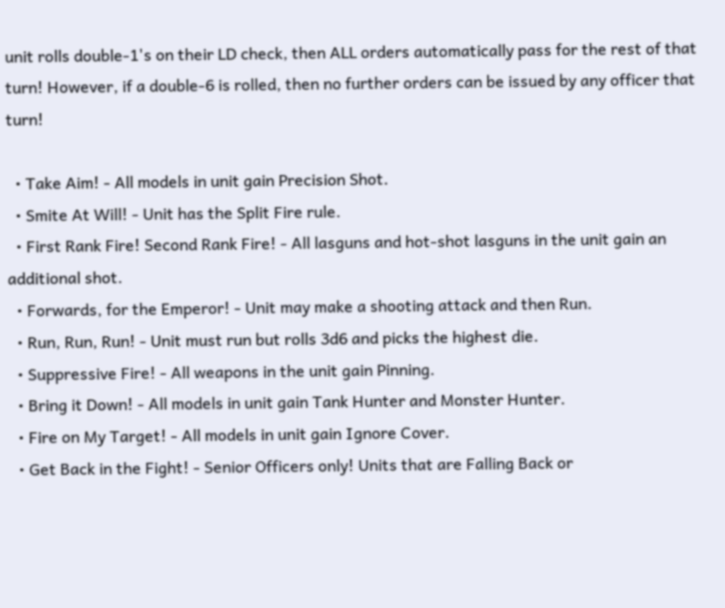unit rolls double-1's on their LD check, then ALL orders automatically pass for the rest of that turn! However, if a double-6 is rolled, then no further orders can be issued by any officer that turn!

  • Take Aim! - All models in unit gain Precision Shot.
  • Smite At Will! - Unit has the Split Fire rule.
  • First Rank Fire! Second Rank Fire! - All lasguns and hot-shot lasguns in the unit gain an additional shot.
  • Forwards, for the Emperor! - Unit may make a shooting attack and then Run.
  • Run, Run, Run! - Unit must run but rolls 3d6 and picks the highest die.
  • Suppressive Fire! - All weapons in the unit gain Pinning.
  • Bring it Down! - All models in unit gain Tank Hunter and Monster Hunter.
  • Fire on My Target! - All models in unit gain Ignore Cover.
  • Get Back in the Fight! - Senior Officers only! Units that are Falling Back or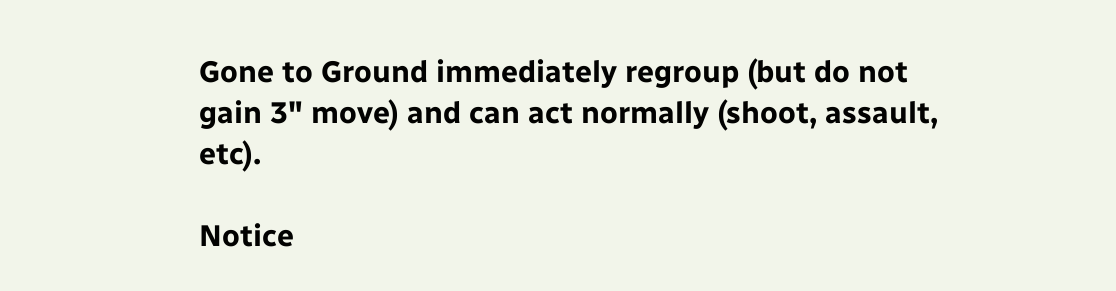Gone to Ground immediately regroup (but do not gain 3" move) and can act normally (shoot, assault, etc).

Notice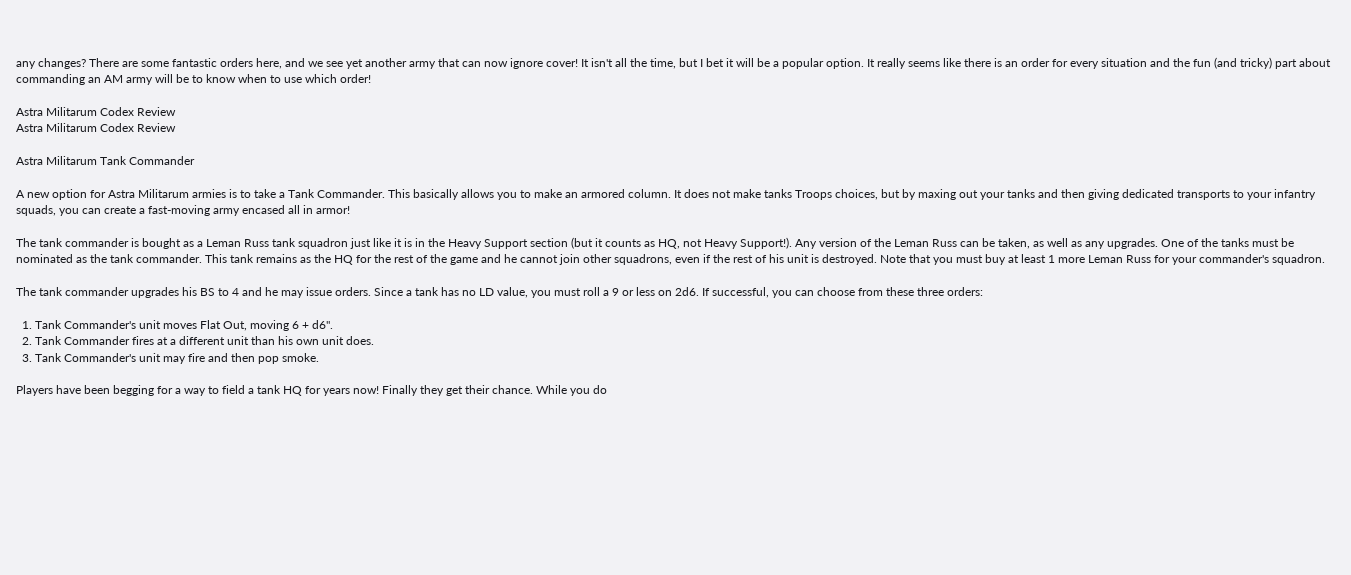any changes? There are some fantastic orders here, and we see yet another army that can now ignore cover! It isn't all the time, but I bet it will be a popular option. It really seems like there is an order for every situation and the fun (and tricky) part about commanding an AM army will be to know when to use which order!

Astra Militarum Codex Review
Astra Militarum Codex Review

Astra Militarum Tank Commander

A new option for Astra Militarum armies is to take a Tank Commander. This basically allows you to make an armored column. It does not make tanks Troops choices, but by maxing out your tanks and then giving dedicated transports to your infantry squads, you can create a fast-moving army encased all in armor!

The tank commander is bought as a Leman Russ tank squadron just like it is in the Heavy Support section (but it counts as HQ, not Heavy Support!). Any version of the Leman Russ can be taken, as well as any upgrades. One of the tanks must be nominated as the tank commander. This tank remains as the HQ for the rest of the game and he cannot join other squadrons, even if the rest of his unit is destroyed. Note that you must buy at least 1 more Leman Russ for your commander's squadron.

The tank commander upgrades his BS to 4 and he may issue orders. Since a tank has no LD value, you must roll a 9 or less on 2d6. If successful, you can choose from these three orders:

  1. Tank Commander's unit moves Flat Out, moving 6 + d6".
  2. Tank Commander fires at a different unit than his own unit does.
  3. Tank Commander's unit may fire and then pop smoke.

Players have been begging for a way to field a tank HQ for years now! Finally they get their chance. While you do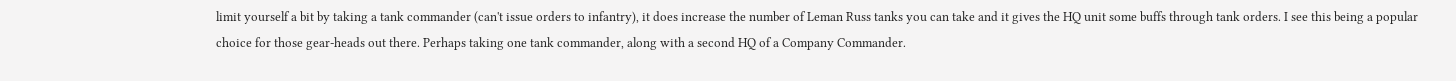limit yourself a bit by taking a tank commander (can't issue orders to infantry), it does increase the number of Leman Russ tanks you can take and it gives the HQ unit some buffs through tank orders. I see this being a popular choice for those gear-heads out there. Perhaps taking one tank commander, along with a second HQ of a Company Commander.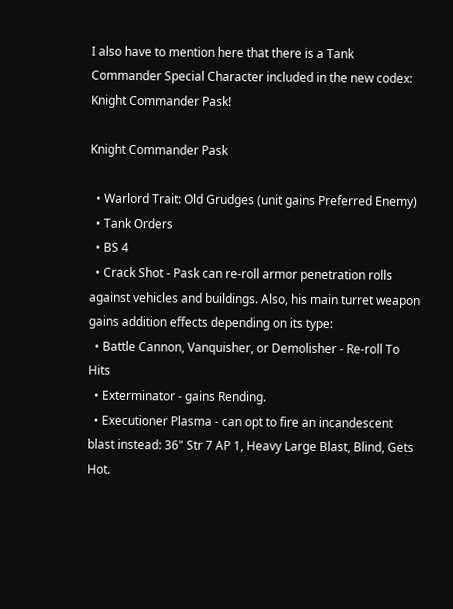I also have to mention here that there is a Tank Commander Special Character included in the new codex: Knight Commander Pask!

Knight Commander Pask

  • Warlord Trait: Old Grudges (unit gains Preferred Enemy)
  • Tank Orders
  • BS 4
  • Crack Shot - Pask can re-roll armor penetration rolls against vehicles and buildings. Also, his main turret weapon gains addition effects depending on its type:
  • Battle Cannon, Vanquisher, or Demolisher - Re-roll To Hits
  • Exterminator - gains Rending.
  • Executioner Plasma - can opt to fire an incandescent blast instead: 36" Str 7 AP 1, Heavy Large Blast, Blind, Gets Hot.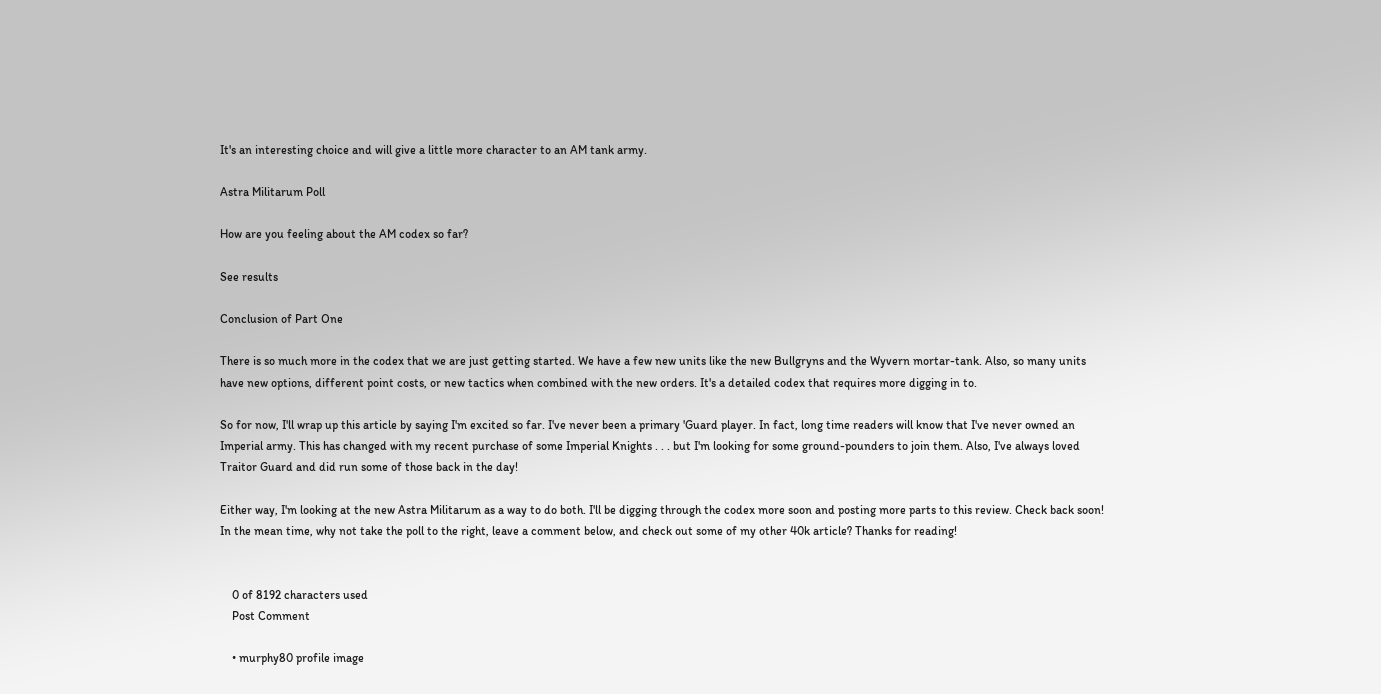It's an interesting choice and will give a little more character to an AM tank army.

Astra Militarum Poll

How are you feeling about the AM codex so far?

See results

Conclusion of Part One

There is so much more in the codex that we are just getting started. We have a few new units like the new Bullgryns and the Wyvern mortar-tank. Also, so many units have new options, different point costs, or new tactics when combined with the new orders. It's a detailed codex that requires more digging in to.

So for now, I'll wrap up this article by saying I'm excited so far. I've never been a primary 'Guard player. In fact, long time readers will know that I've never owned an Imperial army. This has changed with my recent purchase of some Imperial Knights . . . but I'm looking for some ground-pounders to join them. Also, I've always loved Traitor Guard and did run some of those back in the day!

Either way, I'm looking at the new Astra Militarum as a way to do both. I'll be digging through the codex more soon and posting more parts to this review. Check back soon! In the mean time, why not take the poll to the right, leave a comment below, and check out some of my other 40k article? Thanks for reading!


    0 of 8192 characters used
    Post Comment

    • murphy80 profile image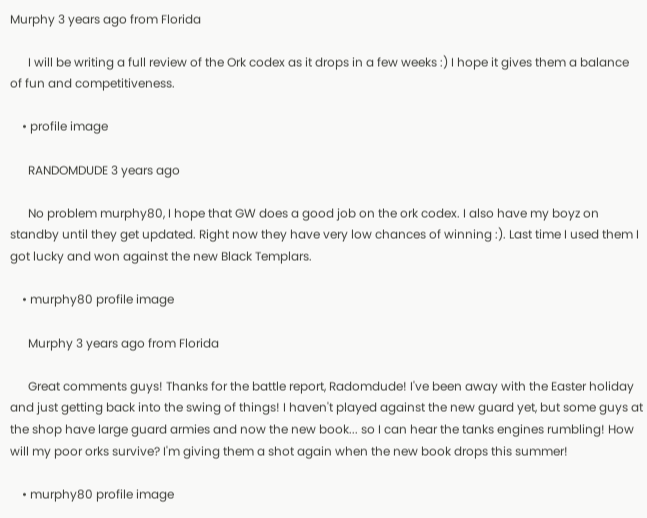Murphy 3 years ago from Florida

      I will be writing a full review of the Ork codex as it drops in a few weeks :) I hope it gives them a balance of fun and competitiveness.

    • profile image

      RANDOMDUDE 3 years ago

      No problem murphy80, I hope that GW does a good job on the ork codex. I also have my boyz on standby until they get updated. Right now they have very low chances of winning :). Last time I used them I got lucky and won against the new Black Templars.

    • murphy80 profile image

      Murphy 3 years ago from Florida

      Great comments guys! Thanks for the battle report, Radomdude! I've been away with the Easter holiday and just getting back into the swing of things! I haven't played against the new guard yet, but some guys at the shop have large guard armies and now the new book... so I can hear the tanks engines rumbling! How will my poor orks survive? I'm giving them a shot again when the new book drops this summer!

    • murphy80 profile image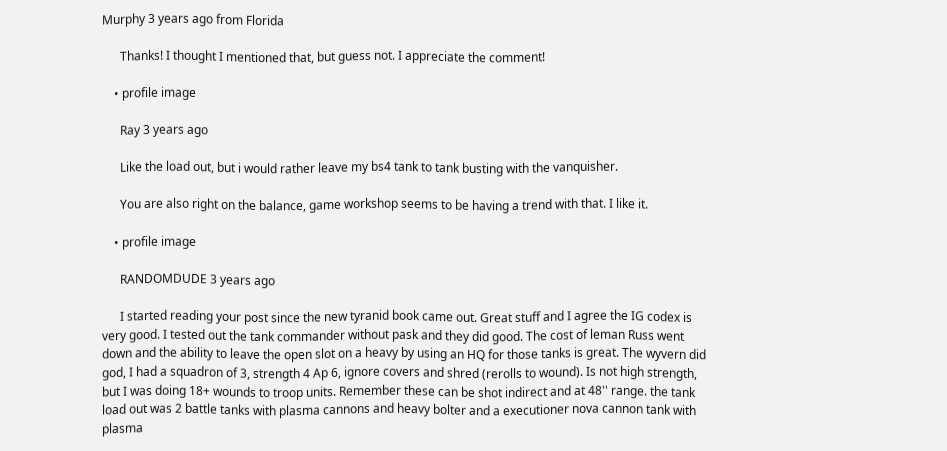Murphy 3 years ago from Florida

      Thanks! I thought I mentioned that, but guess not. I appreciate the comment!

    • profile image

      Ray 3 years ago

      Like the load out, but i would rather leave my bs4 tank to tank busting with the vanquisher.

      You are also right on the balance, game workshop seems to be having a trend with that. I like it.

    • profile image

      RANDOMDUDE 3 years ago

      I started reading your post since the new tyranid book came out. Great stuff and I agree the IG codex is very good. I tested out the tank commander without pask and they did good. The cost of leman Russ went down and the ability to leave the open slot on a heavy by using an HQ for those tanks is great. The wyvern did god, I had a squadron of 3, strength 4 Ap 6, ignore covers and shred (rerolls to wound). Is not high strength, but I was doing 18+ wounds to troop units. Remember these can be shot indirect and at 48'' range. the tank load out was 2 battle tanks with plasma cannons and heavy bolter and a executioner nova cannon tank with plasma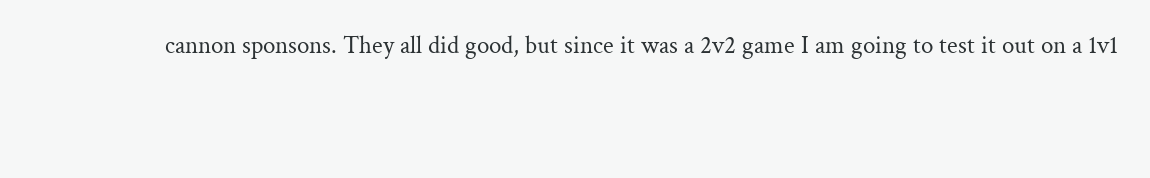cannon sponsons. They all did good, but since it was a 2v2 game I am going to test it out on a 1v1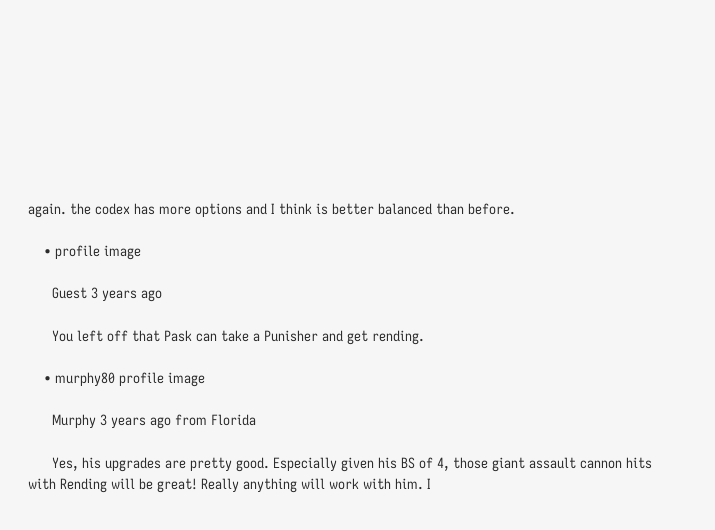again. the codex has more options and I think is better balanced than before.

    • profile image

      Guest 3 years ago

      You left off that Pask can take a Punisher and get rending.

    • murphy80 profile image

      Murphy 3 years ago from Florida

      Yes, his upgrades are pretty good. Especially given his BS of 4, those giant assault cannon hits with Rending will be great! Really anything will work with him. I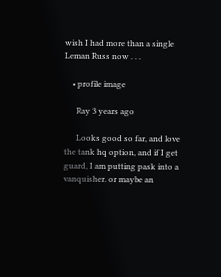wish I had more than a single Leman Russ now . . .

    • profile image

      Ray 3 years ago

      Looks good so far, and love the tank hq option, and if I get guard, I am putting pask into a vanquisher. or maybe an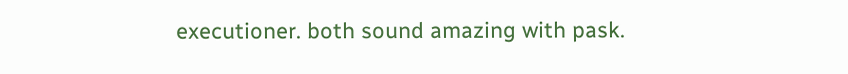executioner. both sound amazing with pask.